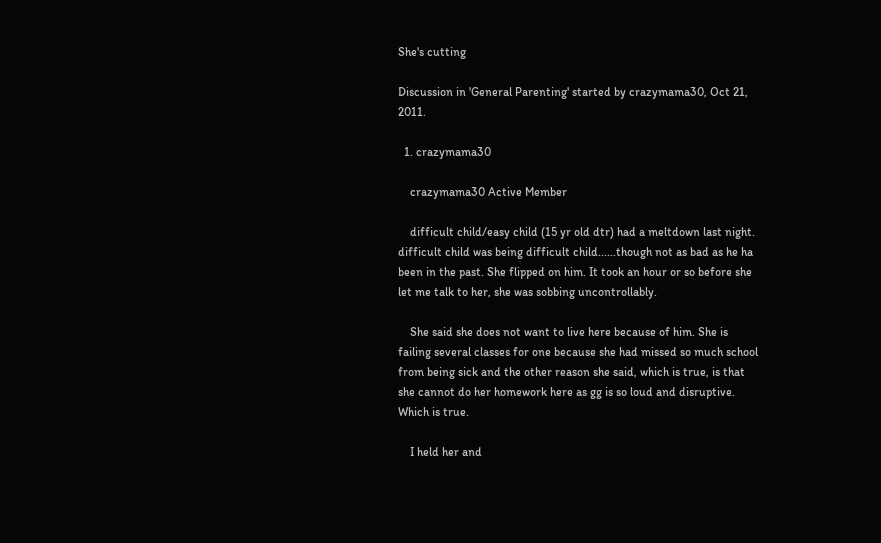She's cutting

Discussion in 'General Parenting' started by crazymama30, Oct 21, 2011.

  1. crazymama30

    crazymama30 Active Member

    difficult child/easy child (15 yr old dtr) had a meltdown last night. difficult child was being difficult child......though not as bad as he ha been in the past. She flipped on him. It took an hour or so before she let me talk to her, she was sobbing uncontrollably.

    She said she does not want to live here because of him. She is failing several classes for one because she had missed so much school from being sick and the other reason she said, which is true, is that she cannot do her homework here as gg is so loud and disruptive. Which is true.

    I held her and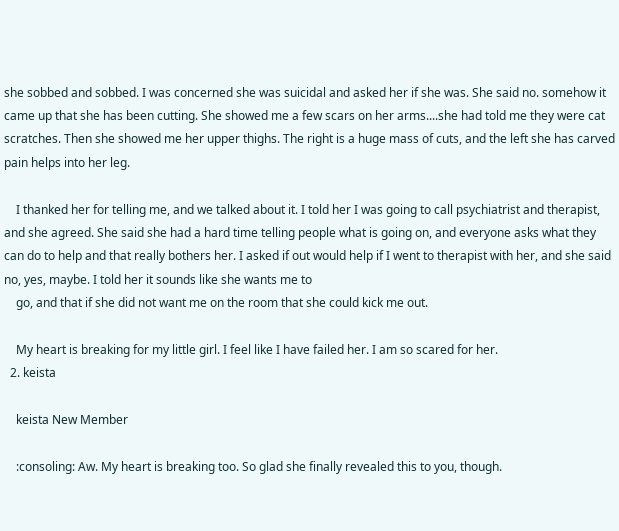she sobbed and sobbed. I was concerned she was suicidal and asked her if she was. She said no. somehow it came up that she has been cutting. She showed me a few scars on her arms....she had told me they were cat scratches. Then she showed me her upper thighs. The right is a huge mass of cuts, and the left she has carved pain helps into her leg.

    I thanked her for telling me, and we talked about it. I told her I was going to call psychiatrist and therapist, and she agreed. She said she had a hard time telling people what is going on, and everyone asks what they can do to help and that really bothers her. I asked if out would help if I went to therapist with her, and she said no, yes, maybe. I told her it sounds like she wants me to
    go, and that if she did not want me on the room that she could kick me out.

    My heart is breaking for my little girl. I feel like I have failed her. I am so scared for her.
  2. keista

    keista New Member

    :consoling: Aw. My heart is breaking too. So glad she finally revealed this to you, though.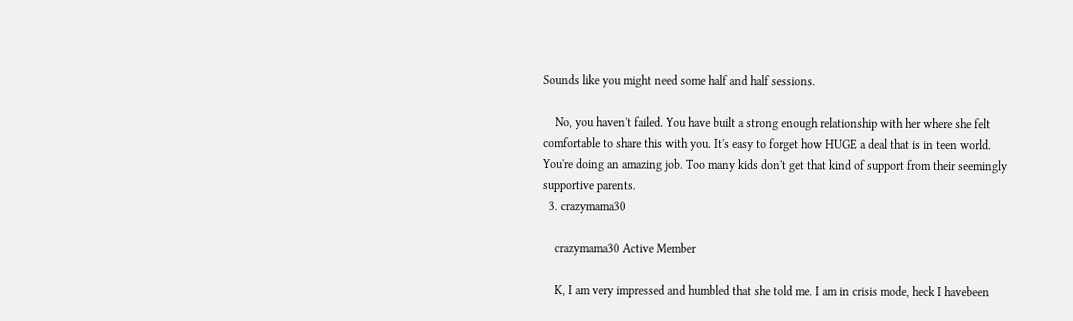Sounds like you might need some half and half sessions.

    No, you haven't failed. You have built a strong enough relationship with her where she felt comfortable to share this with you. It's easy to forget how HUGE a deal that is in teen world. You're doing an amazing job. Too many kids don't get that kind of support from their seemingly supportive parents.
  3. crazymama30

    crazymama30 Active Member

    K, I am very impressed and humbled that she told me. I am in crisis mode, heck I havebeen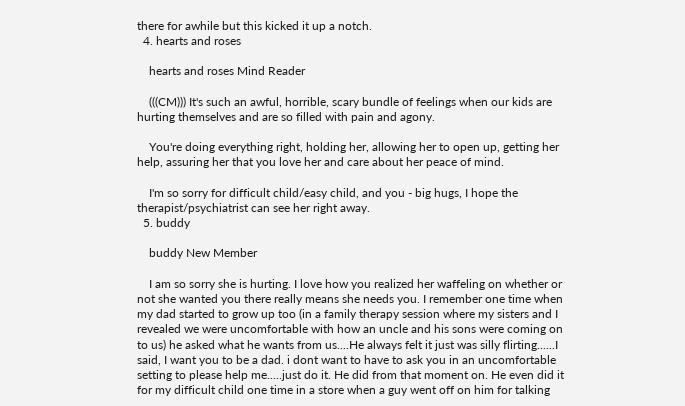there for awhile but this kicked it up a notch.
  4. hearts and roses

    hearts and roses Mind Reader

    (((CM))) It's such an awful, horrible, scary bundle of feelings when our kids are hurting themselves and are so filled with pain and agony.

    You're doing everything right, holding her, allowing her to open up, getting her help, assuring her that you love her and care about her peace of mind.

    I'm so sorry for difficult child/easy child, and you - big hugs, I hope the therapist/psychiatrist can see her right away.
  5. buddy

    buddy New Member

    I am so sorry she is hurting. I love how you realized her waffeling on whether or not she wanted you there really means she needs you. I remember one time when my dad started to grow up too (in a family therapy session where my sisters and I revealed we were uncomfortable with how an uncle and his sons were coming on to us) he asked what he wants from us....He always felt it just was silly flirting......I said, I want you to be a dad. i dont want to have to ask you in an uncomfortable setting to please help me.....just do it. He did from that moment on. He even did it for my difficult child one time in a store when a guy went off on him for talking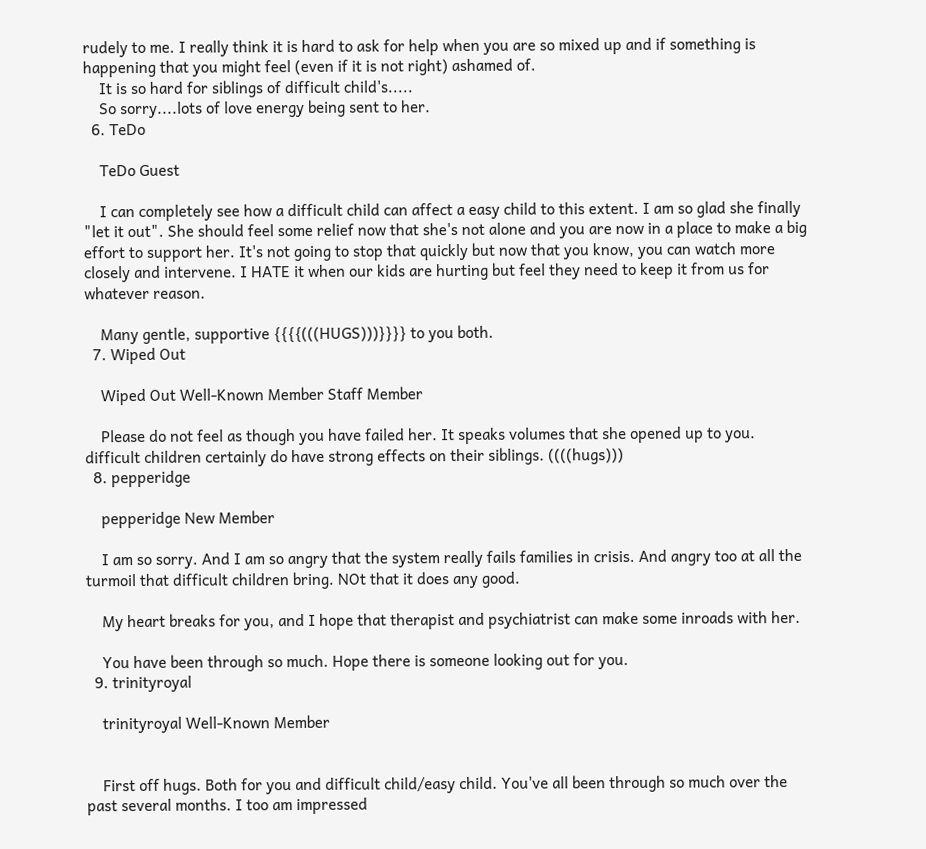rudely to me. I really think it is hard to ask for help when you are so mixed up and if something is happening that you might feel (even if it is not right) ashamed of.
    It is so hard for siblings of difficult child's.....
    So sorry....lots of love energy being sent to her.
  6. TeDo

    TeDo Guest

    I can completely see how a difficult child can affect a easy child to this extent. I am so glad she finally "let it out". She should feel some relief now that she's not alone and you are now in a place to make a big effort to support her. It's not going to stop that quickly but now that you know, you can watch more closely and intervene. I HATE it when our kids are hurting but feel they need to keep it from us for whatever reason.

    Many gentle, supportive {{{{(((HUGS)))}}}} to you both.
  7. Wiped Out

    Wiped Out Well-Known Member Staff Member

    Please do not feel as though you have failed her. It speaks volumes that she opened up to you. difficult children certainly do have strong effects on their siblings. ((((hugs)))
  8. pepperidge

    pepperidge New Member

    I am so sorry. And I am so angry that the system really fails families in crisis. And angry too at all the turmoil that difficult children bring. NOt that it does any good.

    My heart breaks for you, and I hope that therapist and psychiatrist can make some inroads with her.

    You have been through so much. Hope there is someone looking out for you.
  9. trinityroyal

    trinityroyal Well-Known Member


    First off hugs. Both for you and difficult child/easy child. You've all been through so much over the past several months. I too am impressed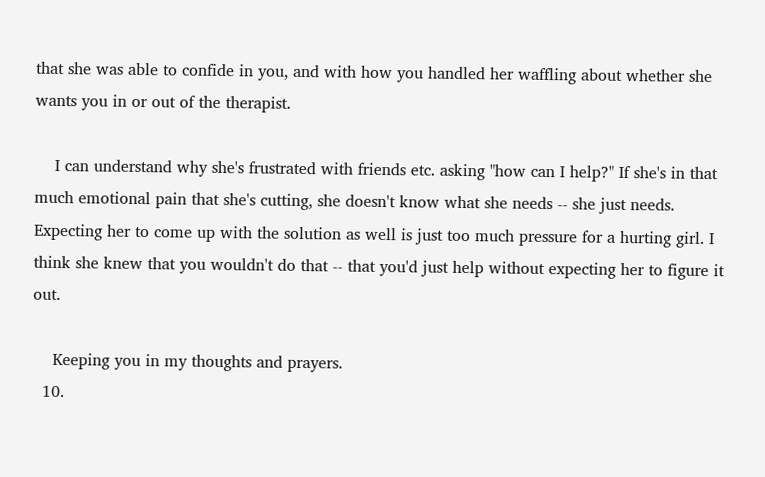that she was able to confide in you, and with how you handled her waffling about whether she wants you in or out of the therapist.

    I can understand why she's frustrated with friends etc. asking "how can I help?" If she's in that much emotional pain that she's cutting, she doesn't know what she needs -- she just needs. Expecting her to come up with the solution as well is just too much pressure for a hurting girl. I think she knew that you wouldn't do that -- that you'd just help without expecting her to figure it out.

    Keeping you in my thoughts and prayers.
  10.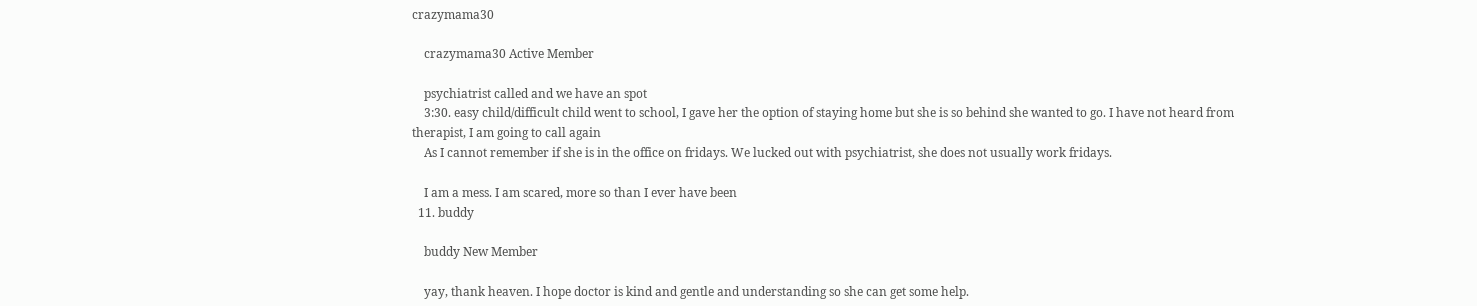crazymama30

    crazymama30 Active Member

    psychiatrist called and we have an spot
    3:30. easy child/difficult child went to school, I gave her the option of staying home but she is so behind she wanted to go. I have not heard from therapist, I am going to call again
    As I cannot remember if she is in the office on fridays. We lucked out with psychiatrist, she does not usually work fridays.

    I am a mess. I am scared, more so than I ever have been
  11. buddy

    buddy New Member

    yay, thank heaven. I hope doctor is kind and gentle and understanding so she can get some help.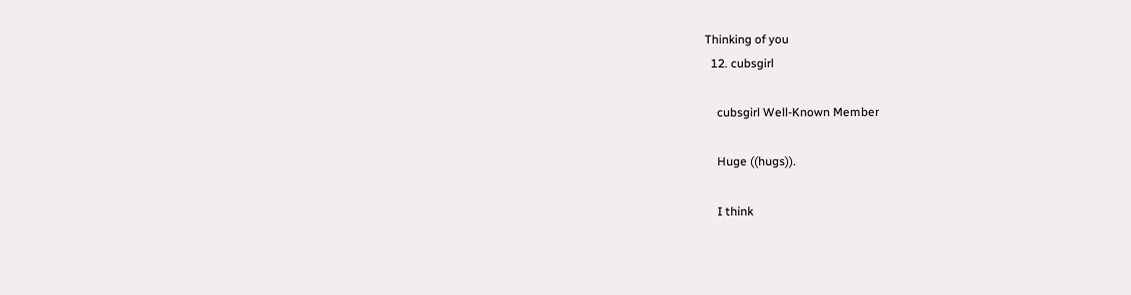Thinking of you
  12. cubsgirl

    cubsgirl Well-Known Member

    Huge ((hugs)).

    I think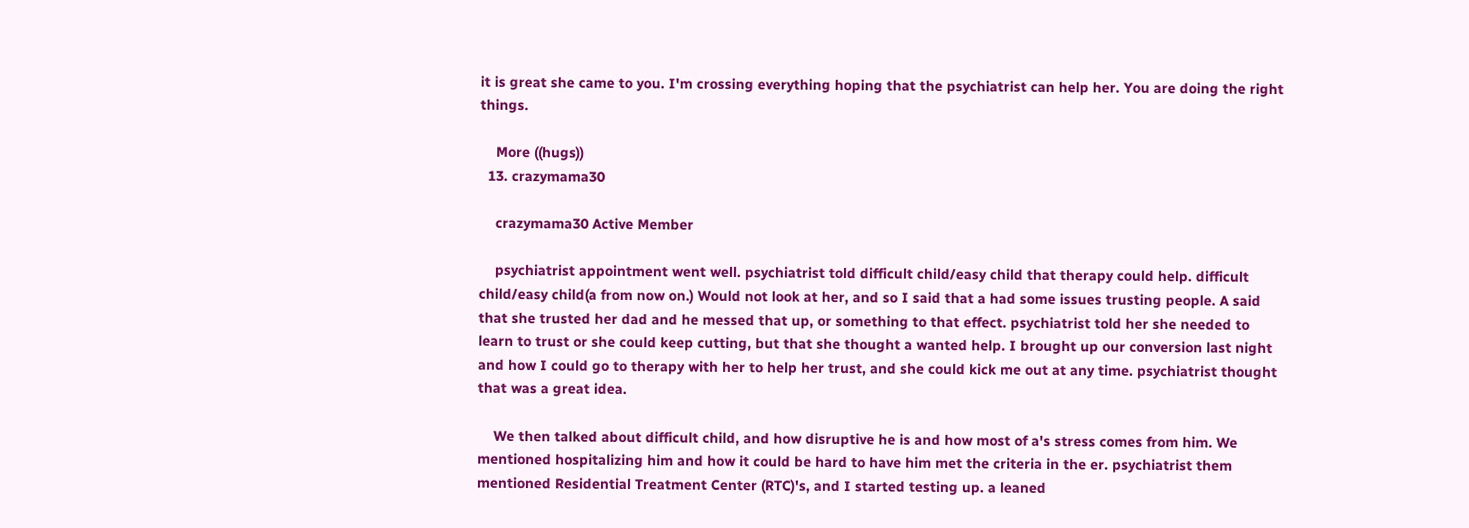it is great she came to you. I'm crossing everything hoping that the psychiatrist can help her. You are doing the right things.

    More ((hugs))
  13. crazymama30

    crazymama30 Active Member

    psychiatrist appointment went well. psychiatrist told difficult child/easy child that therapy could help. difficult child/easy child(a from now on.) Would not look at her, and so I said that a had some issues trusting people. A said that she trusted her dad and he messed that up, or something to that effect. psychiatrist told her she needed to learn to trust or she could keep cutting, but that she thought a wanted help. I brought up our conversion last night and how I could go to therapy with her to help her trust, and she could kick me out at any time. psychiatrist thought that was a great idea.

    We then talked about difficult child, and how disruptive he is and how most of a's stress comes from him. We mentioned hospitalizing him and how it could be hard to have him met the criteria in the er. psychiatrist them mentioned Residential Treatment Center (RTC)'s, and I started testing up. a leaned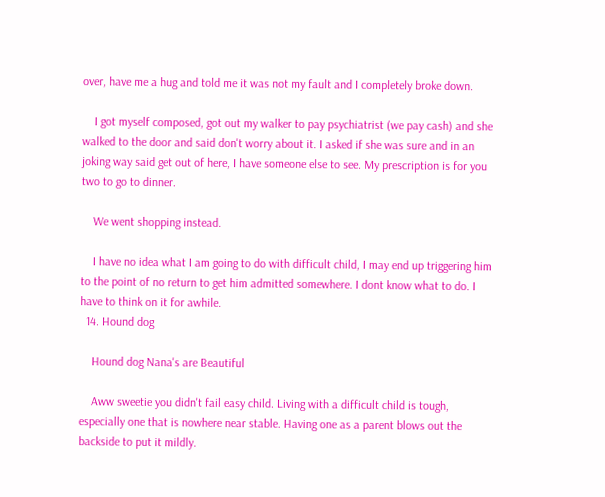over, have me a hug and told me it was not my fault and I completely broke down.

    I got myself composed, got out my walker to pay psychiatrist (we pay cash) and she walked to the door and said don't worry about it. I asked if she was sure and in an joking way said get out of here, I have someone else to see. My prescription is for you two to go to dinner.

    We went shopping instead.

    I have no idea what I am going to do with difficult child, I may end up triggering him to the point of no return to get him admitted somewhere. I dont know what to do. I have to think on it for awhile.
  14. Hound dog

    Hound dog Nana's are Beautiful

    Aww sweetie you didn't fail easy child. Living with a difficult child is tough, especially one that is nowhere near stable. Having one as a parent blows out the backside to put it mildly.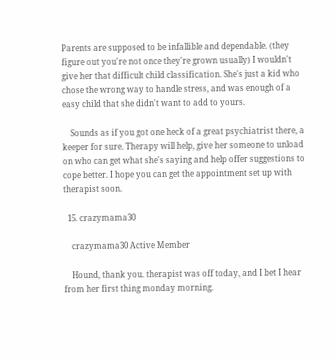Parents are supposed to be infallible and dependable. (they figure out you're not once they're grown usually) I wouldn't give her that difficult child classification. She's just a kid who chose the wrong way to handle stress, and was enough of a easy child that she didn't want to add to yours.

    Sounds as if you got one heck of a great psychiatrist there, a keeper for sure. Therapy will help, give her someone to unload on who can get what she's saying and help offer suggestions to cope better. I hope you can get the appointment set up with therapist soon.

  15. crazymama30

    crazymama30 Active Member

    Hound, thank you. therapist was off today, and I bet I hear from her first thing monday morning.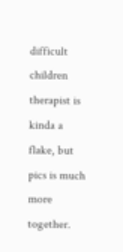difficult children therapist is kinda a flake, but pics is much more together.